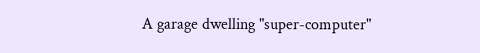A garage dwelling "super-computer"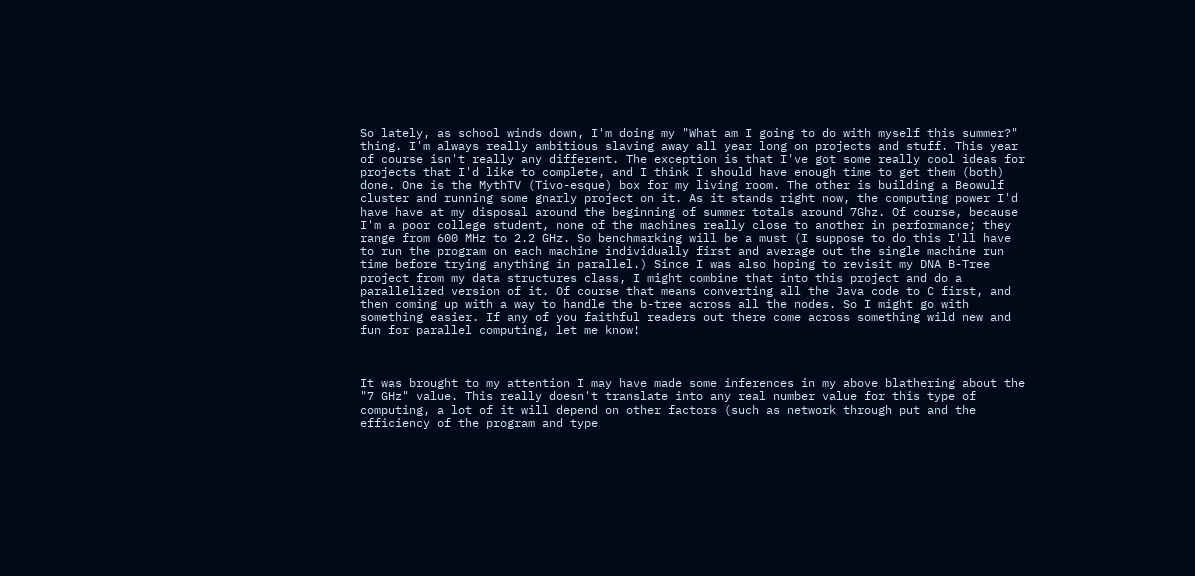So lately, as school winds down, I'm doing my "What am I going to do with myself this summer?" thing. I'm always really ambitious slaving away all year long on projects and stuff. This year of course isn't really any different. The exception is that I've got some really cool ideas for projects that I'd like to complete, and I think I should have enough time to get them (both) done. One is the MythTV (Tivo-esque) box for my living room. The other is building a Beowulf cluster and running some gnarly project on it. As it stands right now, the computing power I'd have have at my disposal around the beginning of summer totals around 7Ghz. Of course, because I'm a poor college student, none of the machines really close to another in performance; they range from 600 MHz to 2.2 GHz. So benchmarking will be a must (I suppose to do this I'll have to run the program on each machine individually first and average out the single machine run time before trying anything in parallel.) Since I was also hoping to revisit my DNA B-Tree project from my data structures class, I might combine that into this project and do a parallelized version of it. Of course that means converting all the Java code to C first, and then coming up with a way to handle the b-tree across all the nodes. So I might go with something easier. If any of you faithful readers out there come across something wild new and fun for parallel computing, let me know!



It was brought to my attention I may have made some inferences in my above blathering about the "7 GHz" value. This really doesn't translate into any real number value for this type of computing, a lot of it will depend on other factors (such as network through put and the efficiency of the program and type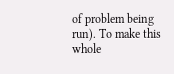of problem being run). To make this whole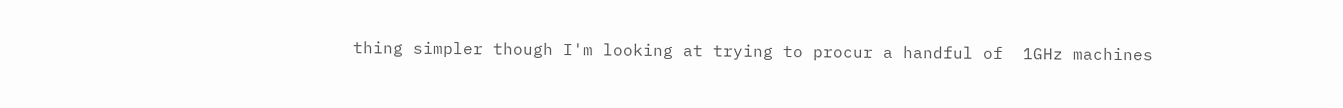thing simpler though I'm looking at trying to procur a handful of  1GHz machines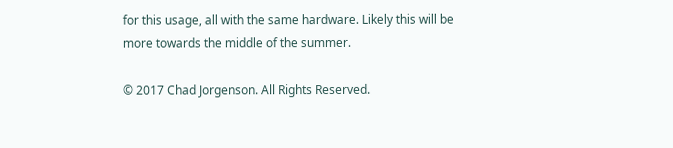for this usage, all with the same hardware. Likely this will be more towards the middle of the summer.

© 2017 Chad Jorgenson. All Rights Reserved.